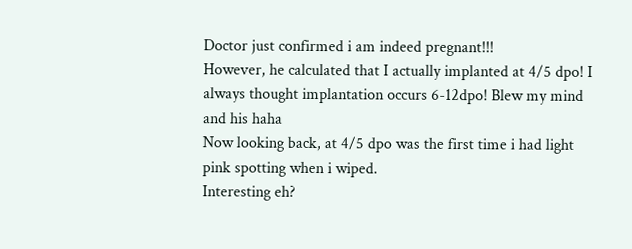Doctor just confirmed i am indeed pregnant!!!
However, he calculated that I actually implanted at 4/5 dpo! I always thought implantation occurs 6-12dpo! Blew my mind and his haha
Now looking back, at 4/5 dpo was the first time i had light pink spotting when i wiped.
Interesting eh?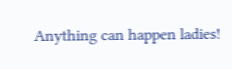Anything can happen ladies!